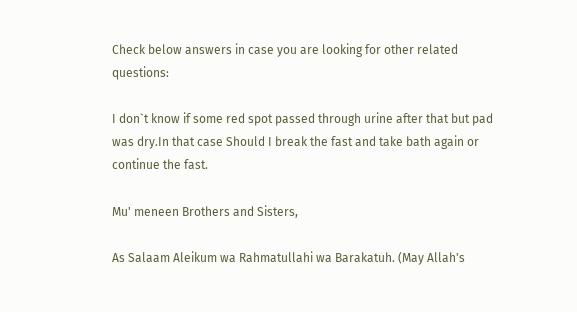Check below answers in case you are looking for other related questions:

I don`t know if some red spot passed through urine after that but pad was dry.In that case Should I break the fast and take bath again or continue the fast.

Mu' meneen Brothers and Sisters,

As Salaam Aleikum wa Rahmatullahi wa Barakatuh. (May Allah's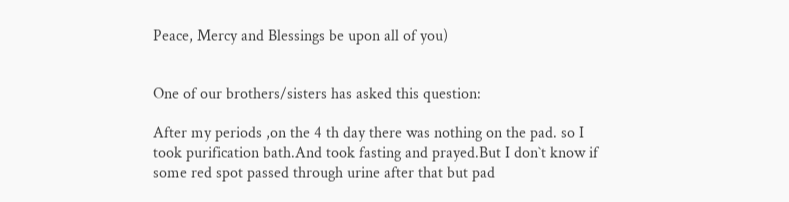Peace, Mercy and Blessings be upon all of you)


One of our brothers/sisters has asked this question:

After my periods ,on the 4 th day there was nothing on the pad. so I took purification bath.And took fasting and prayed.But I don`t know if some red spot passed through urine after that but pad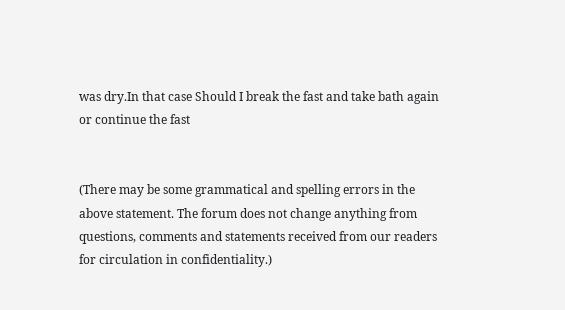was dry.In that case Should I break the fast and take bath again or continue the fast


(There may be some grammatical and spelling errors in the above statement. The forum does not change anything from questions, comments and statements received from our readers for circulation in confidentiality.)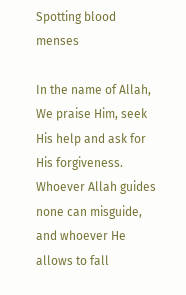Spotting blood menses

In the name of Allah, We praise Him, seek His help and ask for His forgiveness. Whoever Allah guides none can misguide, and whoever He allows to fall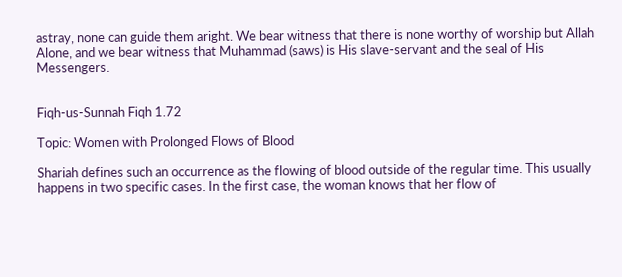astray, none can guide them aright. We bear witness that there is none worthy of worship but Allah Alone, and we bear witness that Muhammad (saws) is His slave-servant and the seal of His Messengers.


Fiqh-us-Sunnah Fiqh 1.72

Topic: Women with Prolonged Flows of Blood

Shariah defines such an occurrence as the flowing of blood outside of the regular time. This usually happens in two specific cases. In the first case, the woman knows that her flow of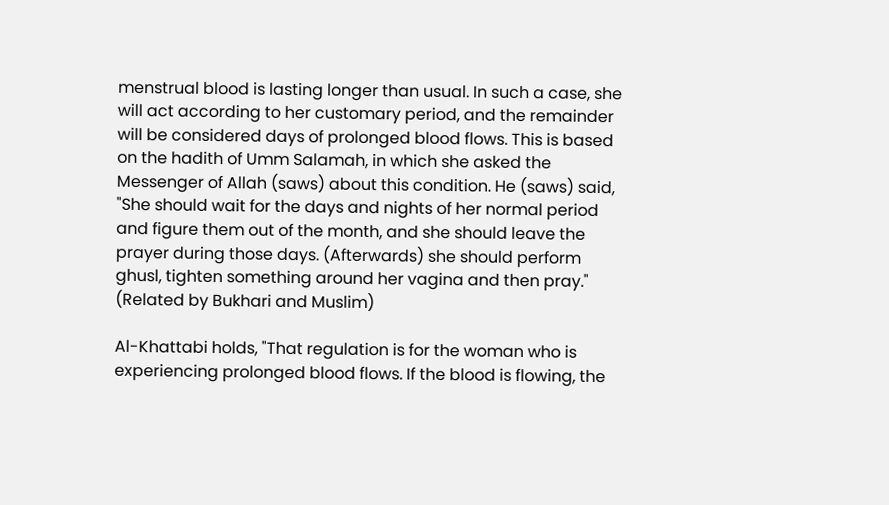menstrual blood is lasting longer than usual. In such a case, she will act according to her customary period, and the remainder will be considered days of prolonged blood flows. This is based on the hadith of Umm Salamah, in which she asked the Messenger of Allah (saws) about this condition. He (saws) said, "She should wait for the days and nights of her normal period and figure them out of the month, and she should leave the prayer during those days. (Afterwards) she should perform ghusl, tighten something around her vagina and then pray." (Related by Bukhari and Muslim)

Al-Khattabi holds, "That regulation is for the woman who is experiencing prolonged blood flows. If the blood is flowing, the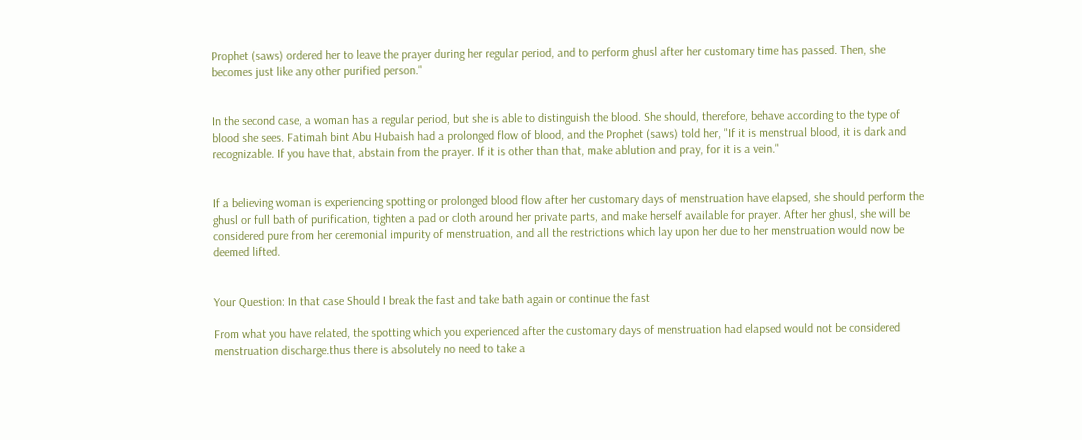Prophet (saws) ordered her to leave the prayer during her regular period, and to perform ghusl after her customary time has passed. Then, she becomes just like any other purified person."


In the second case, a woman has a regular period, but she is able to distinguish the blood. She should, therefore, behave according to the type of blood she sees. Fatimah bint Abu Hubaish had a prolonged flow of blood, and the Prophet (saws) told her, "If it is menstrual blood, it is dark and recognizable. If you have that, abstain from the prayer. If it is other than that, make ablution and pray, for it is a vein."


If a believing woman is experiencing spotting or prolonged blood flow after her customary days of menstruation have elapsed, she should perform the ghusl or full bath of purification, tighten a pad or cloth around her private parts, and make herself available for prayer. After her ghusl, she will be considered pure from her ceremonial impurity of menstruation, and all the restrictions which lay upon her due to her menstruation would now be deemed lifted.


Your Question: In that case Should I break the fast and take bath again or continue the fast

From what you have related, the spotting which you experienced after the customary days of menstruation had elapsed would not be considered menstruation discharge.thus there is absolutely no need to take a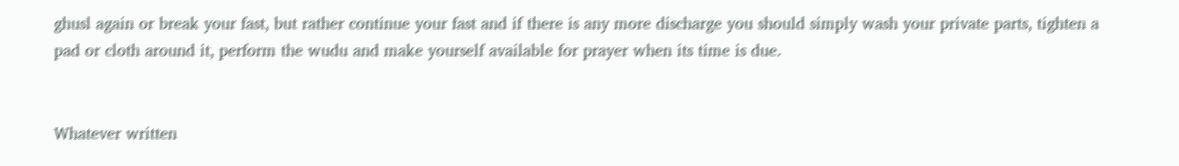ghusl again or break your fast, but rather continue your fast and if there is any more discharge you should simply wash your private parts, tighten a pad or cloth around it, perform the wudu and make yourself available for prayer when its time is due.


Whatever written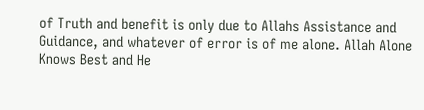of Truth and benefit is only due to Allahs Assistance and Guidance, and whatever of error is of me alone. Allah Alone Knows Best and He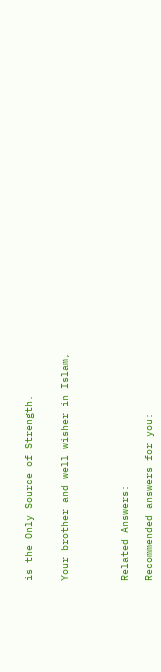is the Only Source of Strength.


Your brother and well wisher in Islam,




Related Answers:

Recommended answers for you: